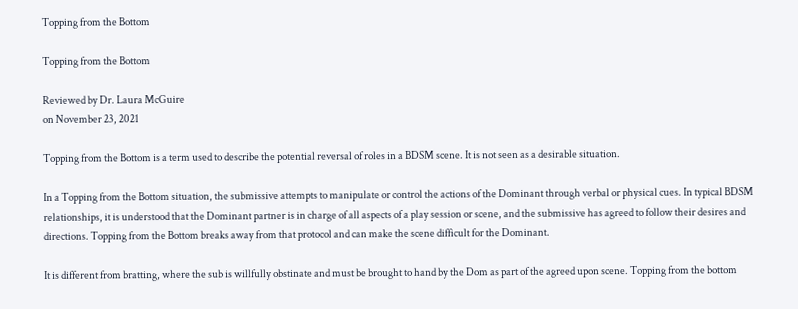Topping from the Bottom

Topping from the Bottom

Reviewed by Dr. Laura McGuire
on November 23, 2021

Topping from the Bottom is a term used to describe the potential reversal of roles in a BDSM scene. It is not seen as a desirable situation.

In a Topping from the Bottom situation, the submissive attempts to manipulate or control the actions of the Dominant through verbal or physical cues. In typical BDSM relationships, it is understood that the Dominant partner is in charge of all aspects of a play session or scene, and the submissive has agreed to follow their desires and directions. Topping from the Bottom breaks away from that protocol and can make the scene difficult for the Dominant.

It is different from bratting, where the sub is willfully obstinate and must be brought to hand by the Dom as part of the agreed upon scene. Topping from the bottom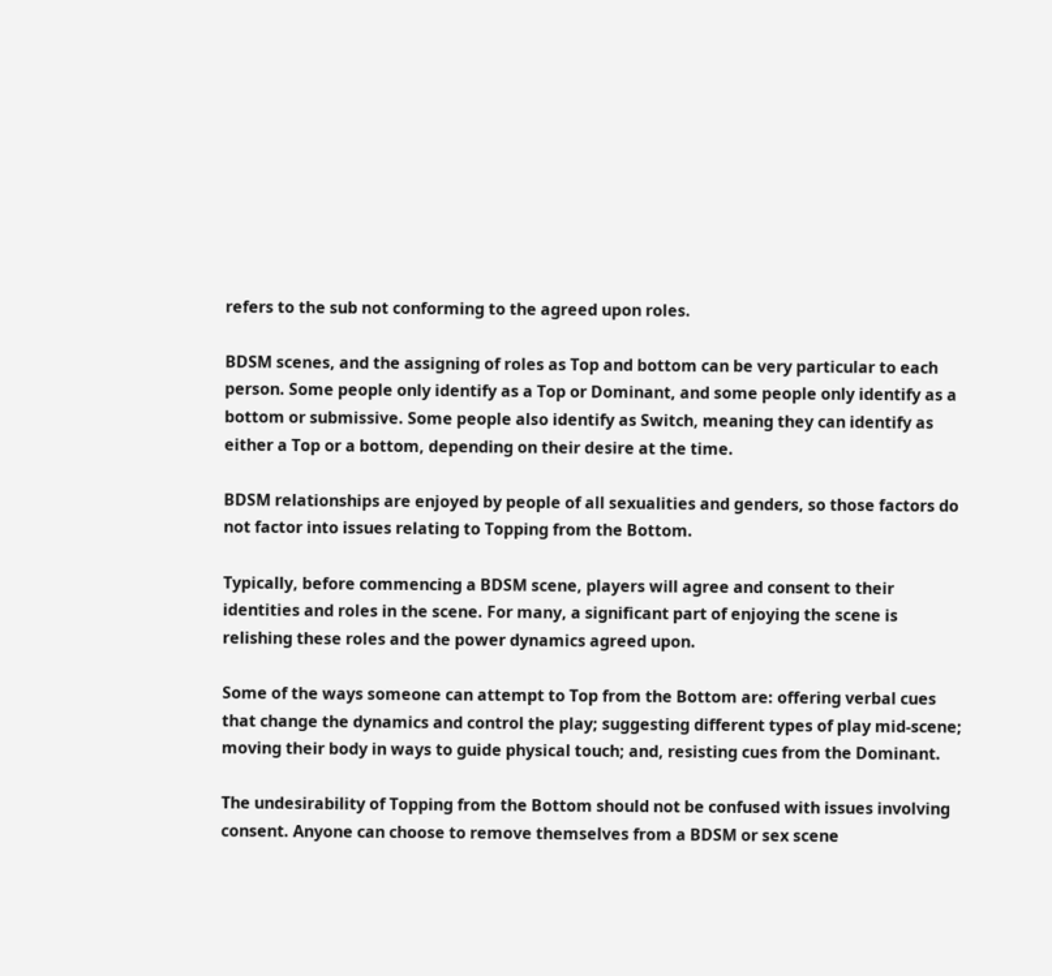refers to the sub not conforming to the agreed upon roles.

BDSM scenes, and the assigning of roles as Top and bottom can be very particular to each person. Some people only identify as a Top or Dominant, and some people only identify as a bottom or submissive. Some people also identify as Switch, meaning they can identify as either a Top or a bottom, depending on their desire at the time.

BDSM relationships are enjoyed by people of all sexualities and genders, so those factors do not factor into issues relating to Topping from the Bottom.

Typically, before commencing a BDSM scene, players will agree and consent to their identities and roles in the scene. For many, a significant part of enjoying the scene is relishing these roles and the power dynamics agreed upon.

Some of the ways someone can attempt to Top from the Bottom are: offering verbal cues that change the dynamics and control the play; suggesting different types of play mid-scene; moving their body in ways to guide physical touch; and, resisting cues from the Dominant.

The undesirability of Topping from the Bottom should not be confused with issues involving consent. Anyone can choose to remove themselves from a BDSM or sex scene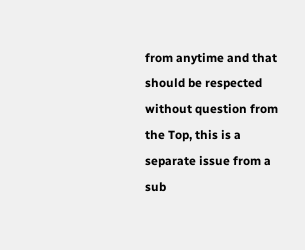from anytime and that should be respected without question from the Top, this is a separate issue from a sub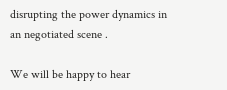disrupting the power dynamics in an negotiated scene .

We will be happy to hear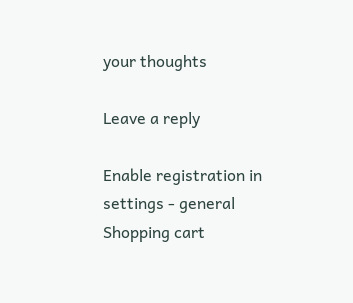your thoughts

Leave a reply

Enable registration in settings - general
Shopping cart